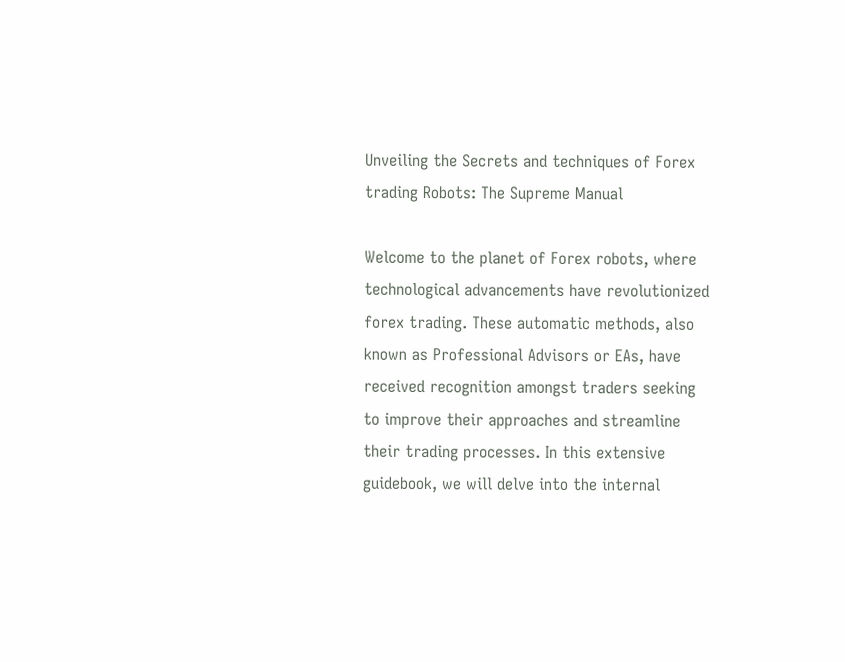Unveiling the Secrets and techniques of Forex trading Robots: The Supreme Manual

Welcome to the planet of Forex robots, where technological advancements have revolutionized forex trading. These automatic methods, also known as Professional Advisors or EAs, have received recognition amongst traders seeking to improve their approaches and streamline their trading processes. In this extensive guidebook, we will delve into the internal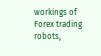workings of Forex trading robots,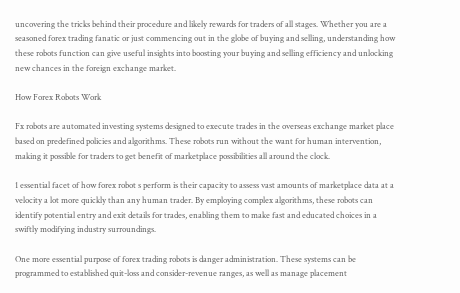uncovering the tricks behind their procedure and likely rewards for traders of all stages. Whether you are a seasoned forex trading fanatic or just commencing out in the globe of buying and selling, understanding how these robots function can give useful insights into boosting your buying and selling efficiency and unlocking new chances in the foreign exchange market.

How Forex Robots Work

Fx robots are automated investing systems designed to execute trades in the overseas exchange market place based on predefined policies and algorithms. These robots run without the want for human intervention, making it possible for traders to get benefit of marketplace possibilities all around the clock.

1 essential facet of how forex robot s perform is their capacity to assess vast amounts of marketplace data at a velocity a lot more quickly than any human trader. By employing complex algorithms, these robots can identify potential entry and exit details for trades, enabling them to make fast and educated choices in a swiftly modifying industry surroundings.

One more essential purpose of forex trading robots is danger administration. These systems can be programmed to established quit-loss and consider-revenue ranges, as well as manage placement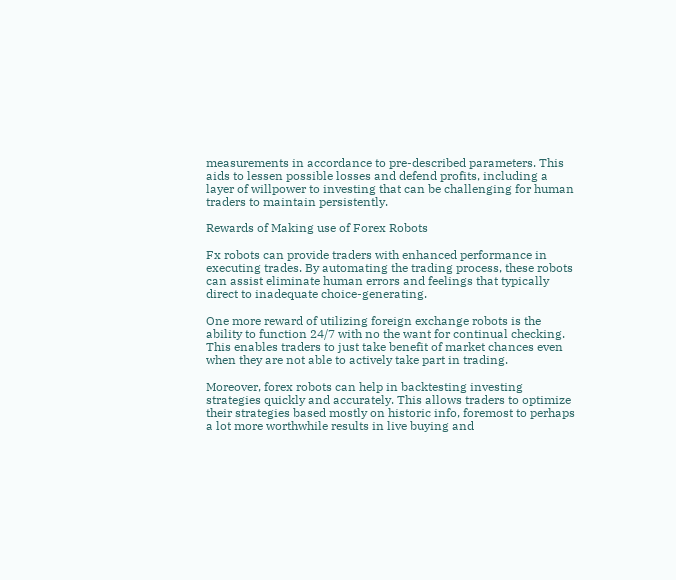measurements in accordance to pre-described parameters. This aids to lessen possible losses and defend profits, including a layer of willpower to investing that can be challenging for human traders to maintain persistently.

Rewards of Making use of Forex Robots

Fx robots can provide traders with enhanced performance in executing trades. By automating the trading process, these robots can assist eliminate human errors and feelings that typically direct to inadequate choice-generating.

One more reward of utilizing foreign exchange robots is the ability to function 24/7 with no the want for continual checking. This enables traders to just take benefit of market chances even when they are not able to actively take part in trading.

Moreover, forex robots can help in backtesting investing strategies quickly and accurately. This allows traders to optimize their strategies based mostly on historic info, foremost to perhaps a lot more worthwhile results in live buying and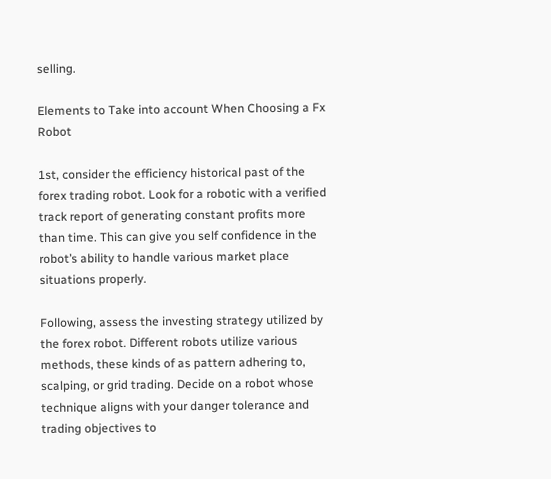selling.

Elements to Take into account When Choosing a Fx Robot

1st, consider the efficiency historical past of the forex trading robot. Look for a robotic with a verified track report of generating constant profits more than time. This can give you self confidence in the robot’s ability to handle various market place situations properly.

Following, assess the investing strategy utilized by the forex robot. Different robots utilize various methods, these kinds of as pattern adhering to, scalping, or grid trading. Decide on a robot whose technique aligns with your danger tolerance and trading objectives to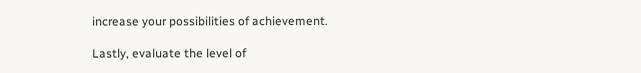increase your possibilities of achievement.

Lastly, evaluate the level of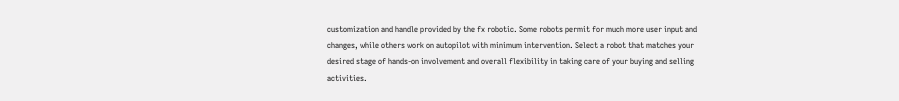customization and handle provided by the fx robotic. Some robots permit for much more user input and changes, while others work on autopilot with minimum intervention. Select a robot that matches your desired stage of hands-on involvement and overall flexibility in taking care of your buying and selling activities.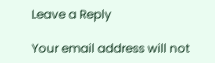Leave a Reply

Your email address will not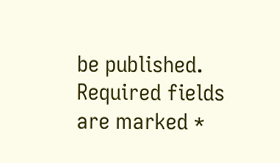be published. Required fields are marked *